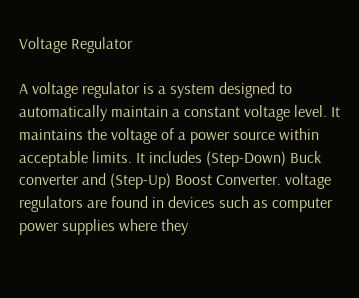Voltage Regulator

A voltage regulator is a system designed to automatically maintain a constant voltage level. It maintains the voltage of a power source within acceptable limits. It includes (Step-Down) Buck converter and (Step-Up) Boost Converter. voltage regulators are found in devices such as computer power supplies where they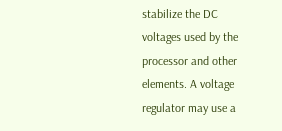stabilize the DC voltages used by the processor and other elements. A voltage regulator may use a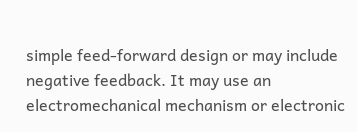simple feed-forward design or may include negative feedback. It may use an electromechanical mechanism or electronic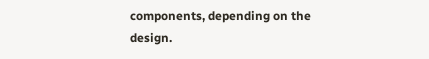components, depending on the design.